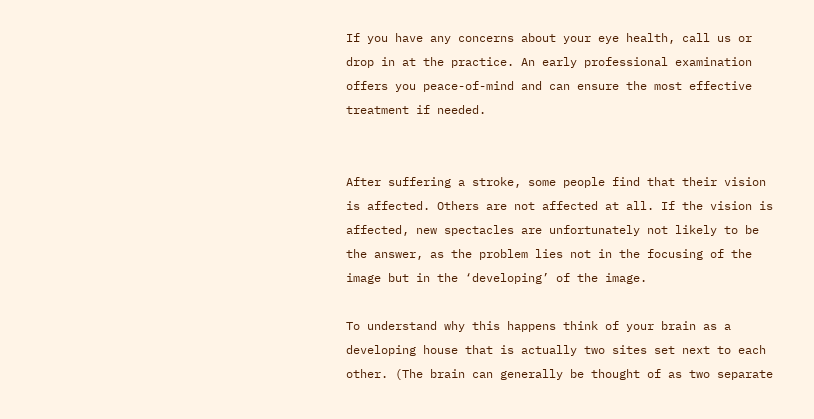If you have any concerns about your eye health, call us or drop in at the practice. An early professional examination offers you peace-of-mind and can ensure the most effective treatment if needed.


After suffering a stroke, some people find that their vision is affected. Others are not affected at all. If the vision is affected, new spectacles are unfortunately not likely to be the answer, as the problem lies not in the focusing of the image but in the ‘developing’ of the image.

To understand why this happens think of your brain as a developing house that is actually two sites set next to each other. (The brain can generally be thought of as two separate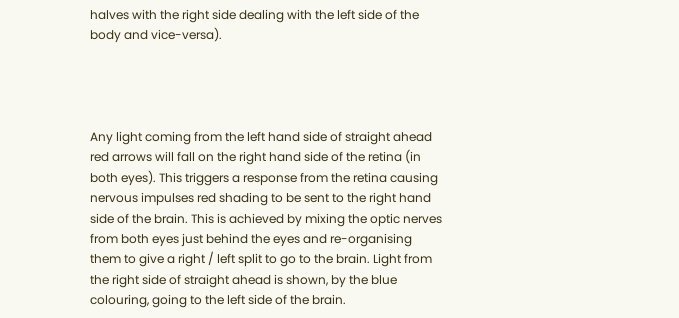halves with the right side dealing with the left side of the body and vice-versa).




Any light coming from the left hand side of straight ahead red arrows will fall on the right hand side of the retina (in both eyes). This triggers a response from the retina causing nervous impulses red shading to be sent to the right hand side of the brain. This is achieved by mixing the optic nerves from both eyes just behind the eyes and re-organising them to give a right / left split to go to the brain. Light from the right side of straight ahead is shown, by the blue colouring, going to the left side of the brain.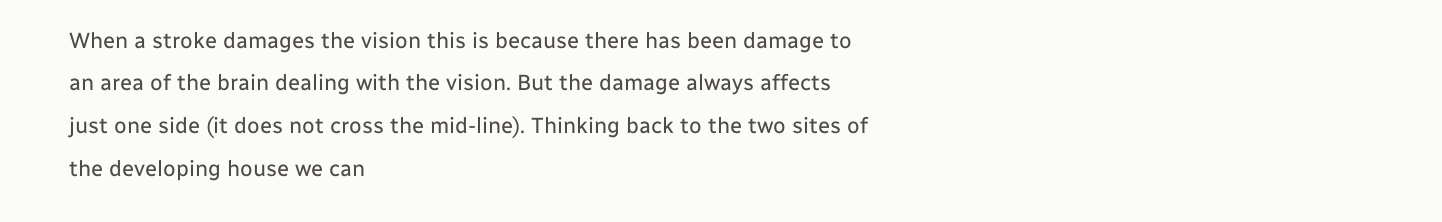When a stroke damages the vision this is because there has been damage to an area of the brain dealing with the vision. But the damage always affects just one side (it does not cross the mid-line). Thinking back to the two sites of the developing house we can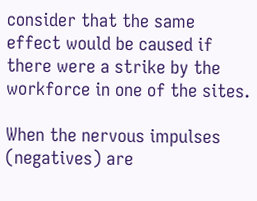consider that the same effect would be caused if there were a strike by the workforce in one of the sites.

When the nervous impulses (negatives) are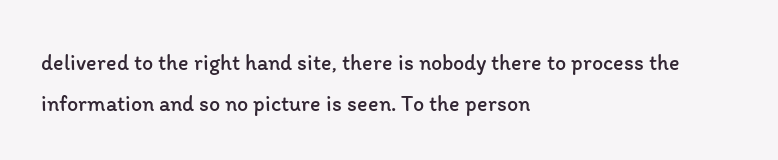delivered to the right hand site, there is nobody there to process the information and so no picture is seen. To the person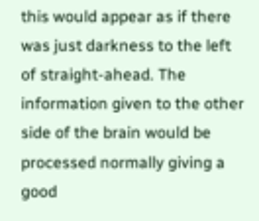this would appear as if there was just darkness to the left of straight-ahead. The information given to the other side of the brain would be processed normally giving a good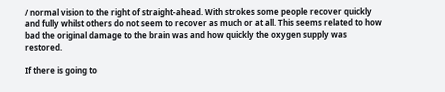/ normal vision to the right of straight-ahead. With strokes some people recover quickly and fully whilst others do not seem to recover as much or at all. This seems related to how bad the original damage to the brain was and how quickly the oxygen supply was restored.

If there is going to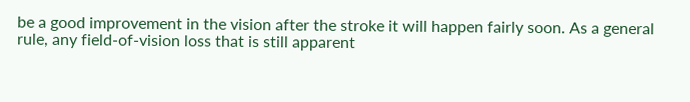be a good improvement in the vision after the stroke it will happen fairly soon. As a general rule, any field-of-vision loss that is still apparent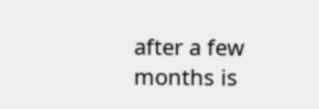after a few months is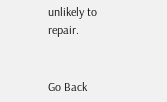unlikely to repair.


Go Back